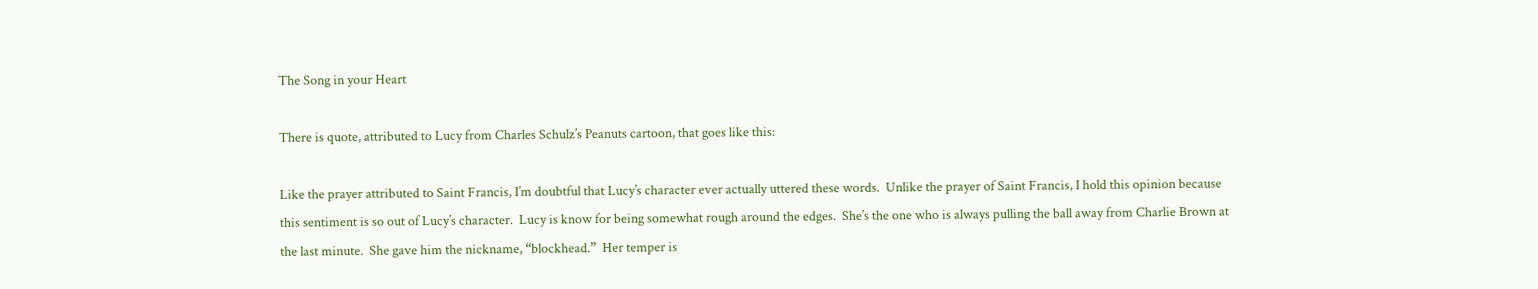The Song in your Heart

There is quote, attributed to Lucy from Charles Schulz’s Peanuts cartoon, that goes like this:

Like the prayer attributed to Saint Francis, I’m doubtful that Lucy’s character ever actually uttered these words.  Unlike the prayer of Saint Francis, I hold this opinion because this sentiment is so out of Lucy’s character.  Lucy is know for being somewhat rough around the edges.  She’s the one who is always pulling the ball away from Charlie Brown at the last minute.  She gave him the nickname, “blockhead.”  Her temper is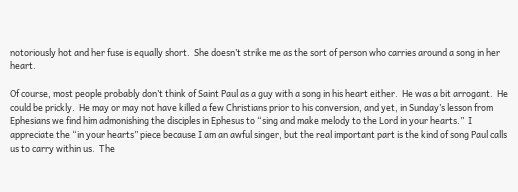notoriously hot and her fuse is equally short.  She doesn’t strike me as the sort of person who carries around a song in her heart.

Of course, most people probably don’t think of Saint Paul as a guy with a song in his heart either.  He was a bit arrogant.  He could be prickly.  He may or may not have killed a few Christians prior to his conversion, and yet, in Sunday’s lesson from Ephesians we find him admonishing the disciples in Ephesus to “sing and make melody to the Lord in your hearts.”  I appreciate the “in your hearts” piece because I am an awful singer, but the real important part is the kind of song Paul calls us to carry within us.  The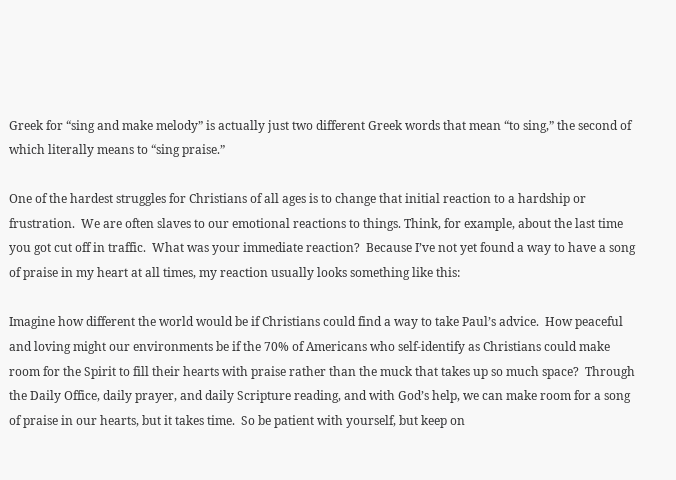Greek for “sing and make melody” is actually just two different Greek words that mean “to sing,” the second of which literally means to “sing praise.”

One of the hardest struggles for Christians of all ages is to change that initial reaction to a hardship or frustration.  We are often slaves to our emotional reactions to things. Think, for example, about the last time you got cut off in traffic.  What was your immediate reaction?  Because I’ve not yet found a way to have a song of praise in my heart at all times, my reaction usually looks something like this:

Imagine how different the world would be if Christians could find a way to take Paul’s advice.  How peaceful and loving might our environments be if the 70% of Americans who self-identify as Christians could make room for the Spirit to fill their hearts with praise rather than the muck that takes up so much space?  Through the Daily Office, daily prayer, and daily Scripture reading, and with God’s help, we can make room for a song of praise in our hearts, but it takes time.  So be patient with yourself, but keep on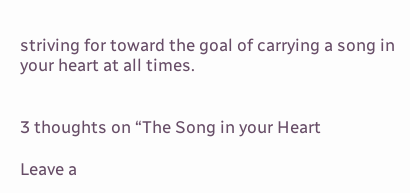striving for toward the goal of carrying a song in your heart at all times.


3 thoughts on “The Song in your Heart

Leave a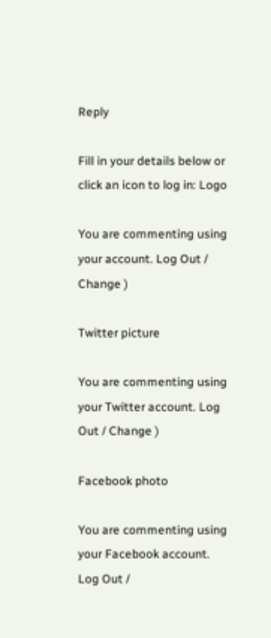Reply

Fill in your details below or click an icon to log in: Logo

You are commenting using your account. Log Out / Change )

Twitter picture

You are commenting using your Twitter account. Log Out / Change )

Facebook photo

You are commenting using your Facebook account. Log Out /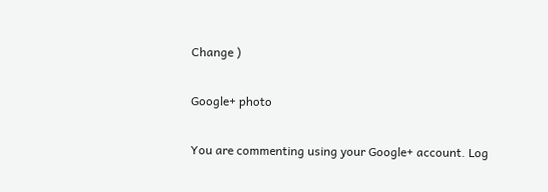Change )

Google+ photo

You are commenting using your Google+ account. Log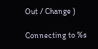Out / Change )

Connecting to %s